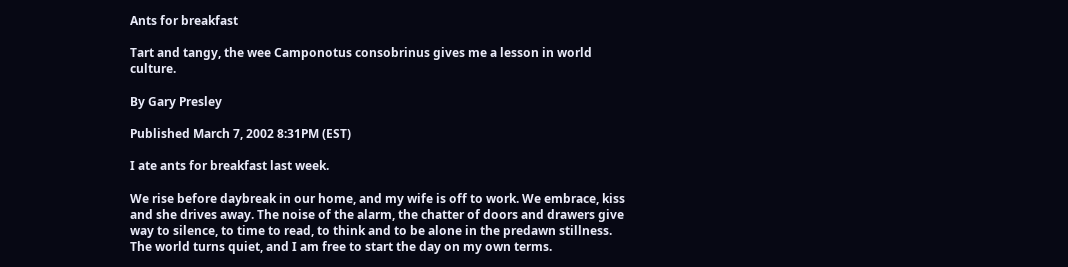Ants for breakfast

Tart and tangy, the wee Camponotus consobrinus gives me a lesson in world culture.

By Gary Presley

Published March 7, 2002 8:31PM (EST)

I ate ants for breakfast last week.

We rise before daybreak in our home, and my wife is off to work. We embrace, kiss and she drives away. The noise of the alarm, the chatter of doors and drawers give way to silence, to time to read, to think and to be alone in the predawn stillness. The world turns quiet, and I am free to start the day on my own terms.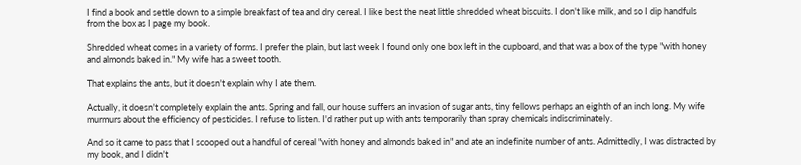I find a book and settle down to a simple breakfast of tea and dry cereal. I like best the neat little shredded wheat biscuits. I don't like milk, and so I dip handfuls from the box as I page my book.

Shredded wheat comes in a variety of forms. I prefer the plain, but last week I found only one box left in the cupboard, and that was a box of the type "with honey and almonds baked in." My wife has a sweet tooth.

That explains the ants, but it doesn't explain why I ate them.

Actually, it doesn't completely explain the ants. Spring and fall, our house suffers an invasion of sugar ants, tiny fellows perhaps an eighth of an inch long. My wife murmurs about the efficiency of pesticides. I refuse to listen. I'd rather put up with ants temporarily than spray chemicals indiscriminately.

And so it came to pass that I scooped out a handful of cereal "with honey and almonds baked in" and ate an indefinite number of ants. Admittedly, I was distracted by my book, and I didn't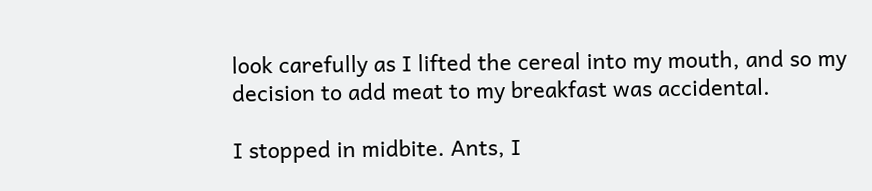look carefully as I lifted the cereal into my mouth, and so my decision to add meat to my breakfast was accidental.

I stopped in midbite. Ants, I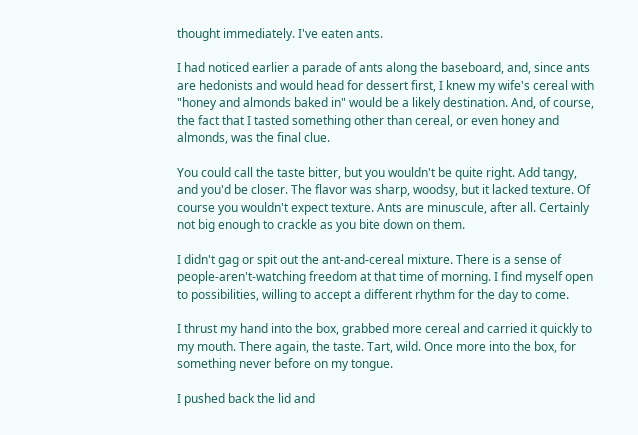thought immediately. I've eaten ants.

I had noticed earlier a parade of ants along the baseboard, and, since ants are hedonists and would head for dessert first, I knew my wife's cereal with "honey and almonds baked in" would be a likely destination. And, of course, the fact that I tasted something other than cereal, or even honey and almonds, was the final clue.

You could call the taste bitter, but you wouldn't be quite right. Add tangy, and you'd be closer. The flavor was sharp, woodsy, but it lacked texture. Of course you wouldn't expect texture. Ants are minuscule, after all. Certainly not big enough to crackle as you bite down on them.

I didn't gag or spit out the ant-and-cereal mixture. There is a sense of people-aren't-watching freedom at that time of morning. I find myself open to possibilities, willing to accept a different rhythm for the day to come.

I thrust my hand into the box, grabbed more cereal and carried it quickly to my mouth. There again, the taste. Tart, wild. Once more into the box, for something never before on my tongue.

I pushed back the lid and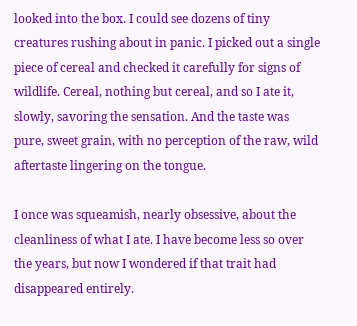looked into the box. I could see dozens of tiny creatures rushing about in panic. I picked out a single piece of cereal and checked it carefully for signs of wildlife. Cereal, nothing but cereal, and so I ate it, slowly, savoring the sensation. And the taste was pure, sweet grain, with no perception of the raw, wild aftertaste lingering on the tongue.

I once was squeamish, nearly obsessive, about the cleanliness of what I ate. I have become less so over the years, but now I wondered if that trait had disappeared entirely.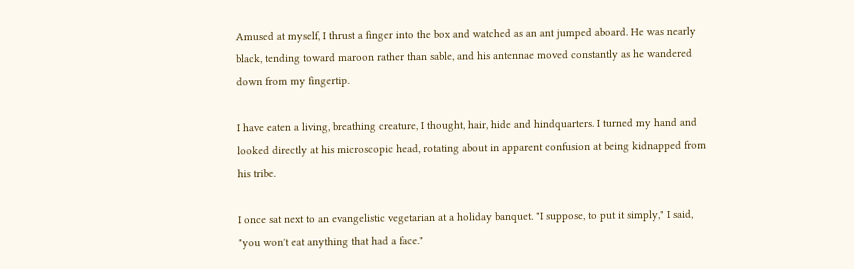Amused at myself, I thrust a finger into the box and watched as an ant jumped aboard. He was nearly black, tending toward maroon rather than sable, and his antennae moved constantly as he wandered down from my fingertip.

I have eaten a living, breathing creature, I thought, hair, hide and hindquarters. I turned my hand and looked directly at his microscopic head, rotating about in apparent confusion at being kidnapped from his tribe.

I once sat next to an evangelistic vegetarian at a holiday banquet. "I suppose, to put it simply," I said, "you won't eat anything that had a face."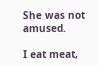She was not amused.

I eat meat,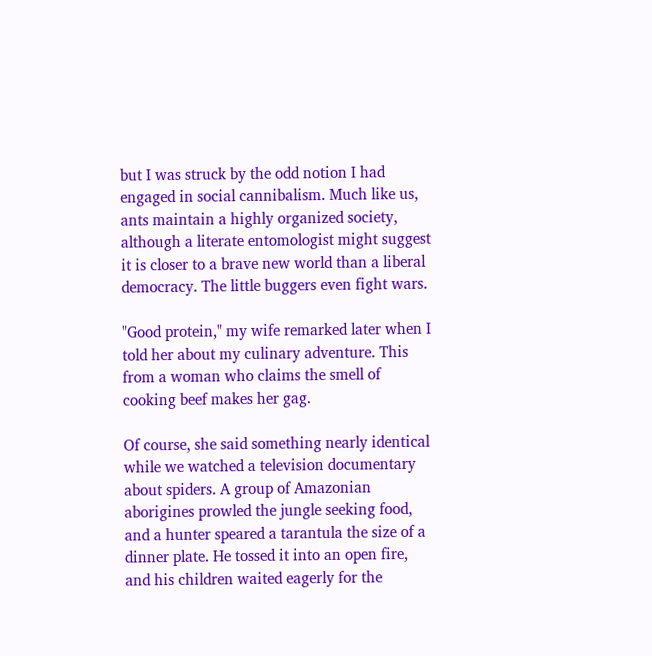but I was struck by the odd notion I had engaged in social cannibalism. Much like us, ants maintain a highly organized society, although a literate entomologist might suggest it is closer to a brave new world than a liberal democracy. The little buggers even fight wars.

"Good protein," my wife remarked later when I told her about my culinary adventure. This from a woman who claims the smell of cooking beef makes her gag.

Of course, she said something nearly identical while we watched a television documentary about spiders. A group of Amazonian aborigines prowled the jungle seeking food, and a hunter speared a tarantula the size of a dinner plate. He tossed it into an open fire, and his children waited eagerly for the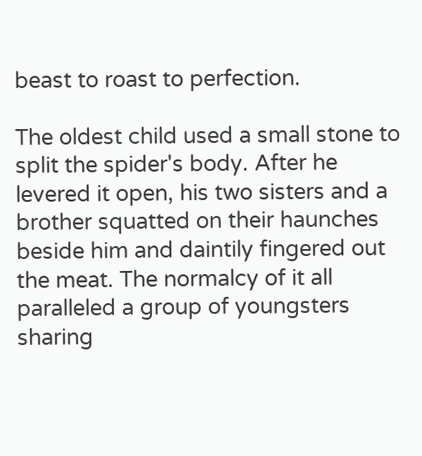beast to roast to perfection.

The oldest child used a small stone to split the spider's body. After he levered it open, his two sisters and a brother squatted on their haunches beside him and daintily fingered out the meat. The normalcy of it all paralleled a group of youngsters sharing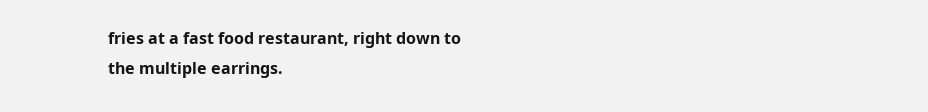fries at a fast food restaurant, right down to the multiple earrings.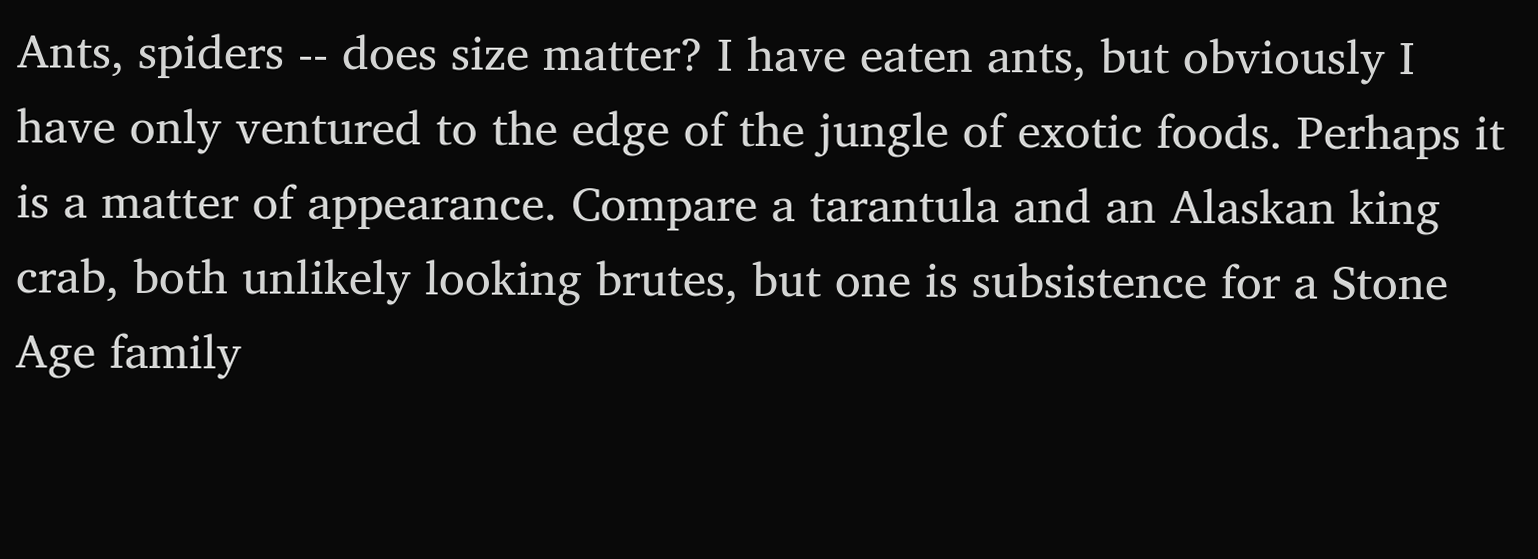Ants, spiders -- does size matter? I have eaten ants, but obviously I have only ventured to the edge of the jungle of exotic foods. Perhaps it is a matter of appearance. Compare a tarantula and an Alaskan king crab, both unlikely looking brutes, but one is subsistence for a Stone Age family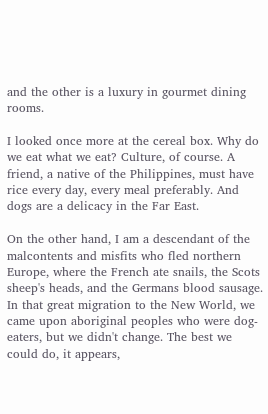and the other is a luxury in gourmet dining rooms.

I looked once more at the cereal box. Why do we eat what we eat? Culture, of course. A friend, a native of the Philippines, must have rice every day, every meal preferably. And dogs are a delicacy in the Far East.

On the other hand, I am a descendant of the malcontents and misfits who fled northern Europe, where the French ate snails, the Scots sheep's heads, and the Germans blood sausage. In that great migration to the New World, we came upon aboriginal peoples who were dog-eaters, but we didn't change. The best we could do, it appears,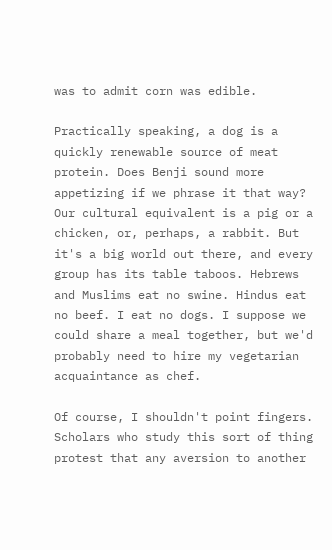was to admit corn was edible.

Practically speaking, a dog is a quickly renewable source of meat protein. Does Benji sound more appetizing if we phrase it that way? Our cultural equivalent is a pig or a chicken, or, perhaps, a rabbit. But it's a big world out there, and every group has its table taboos. Hebrews and Muslims eat no swine. Hindus eat no beef. I eat no dogs. I suppose we could share a meal together, but we'd probably need to hire my vegetarian acquaintance as chef.

Of course, I shouldn't point fingers. Scholars who study this sort of thing protest that any aversion to another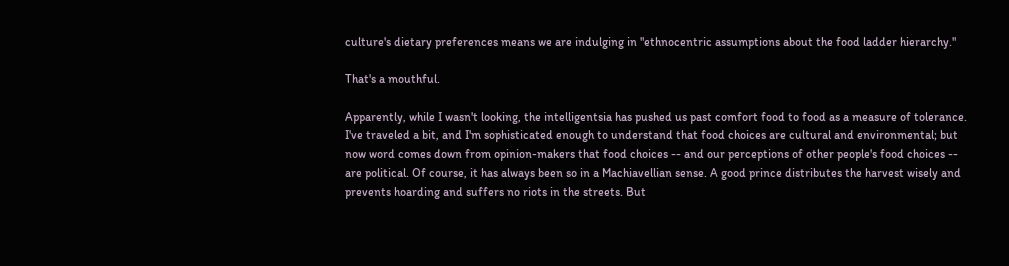culture's dietary preferences means we are indulging in "ethnocentric assumptions about the food ladder hierarchy."

That's a mouthful.

Apparently, while I wasn't looking, the intelligentsia has pushed us past comfort food to food as a measure of tolerance. I've traveled a bit, and I'm sophisticated enough to understand that food choices are cultural and environmental; but now word comes down from opinion-makers that food choices -- and our perceptions of other people's food choices -- are political. Of course, it has always been so in a Machiavellian sense. A good prince distributes the harvest wisely and prevents hoarding and suffers no riots in the streets. But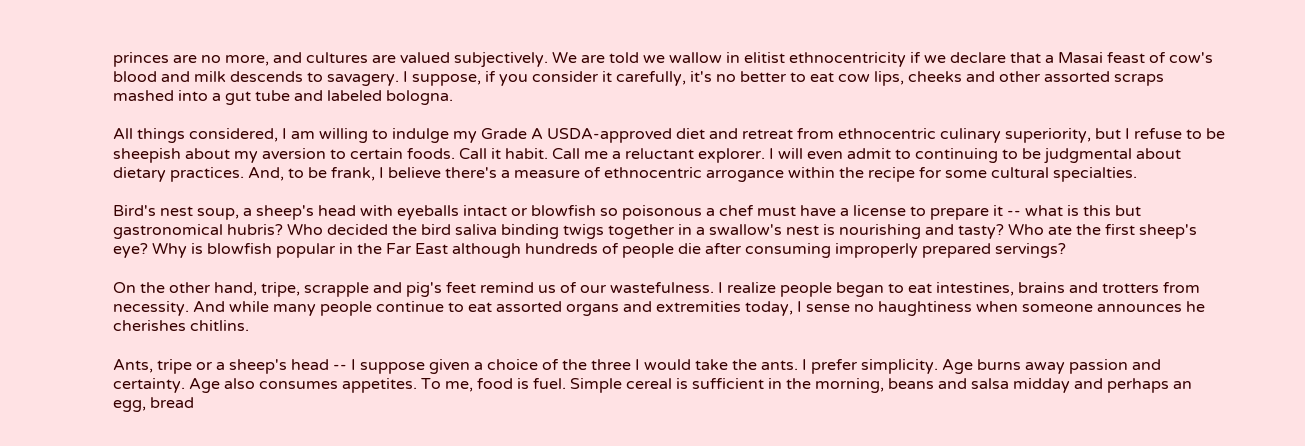princes are no more, and cultures are valued subjectively. We are told we wallow in elitist ethnocentricity if we declare that a Masai feast of cow's blood and milk descends to savagery. I suppose, if you consider it carefully, it's no better to eat cow lips, cheeks and other assorted scraps mashed into a gut tube and labeled bologna.

All things considered, I am willing to indulge my Grade A USDA-approved diet and retreat from ethnocentric culinary superiority, but I refuse to be sheepish about my aversion to certain foods. Call it habit. Call me a reluctant explorer. I will even admit to continuing to be judgmental about dietary practices. And, to be frank, I believe there's a measure of ethnocentric arrogance within the recipe for some cultural specialties.

Bird's nest soup, a sheep's head with eyeballs intact or blowfish so poisonous a chef must have a license to prepare it -- what is this but gastronomical hubris? Who decided the bird saliva binding twigs together in a swallow's nest is nourishing and tasty? Who ate the first sheep's eye? Why is blowfish popular in the Far East although hundreds of people die after consuming improperly prepared servings?

On the other hand, tripe, scrapple and pig's feet remind us of our wastefulness. I realize people began to eat intestines, brains and trotters from necessity. And while many people continue to eat assorted organs and extremities today, I sense no haughtiness when someone announces he cherishes chitlins.

Ants, tripe or a sheep's head -- I suppose given a choice of the three I would take the ants. I prefer simplicity. Age burns away passion and certainty. Age also consumes appetites. To me, food is fuel. Simple cereal is sufficient in the morning, beans and salsa midday and perhaps an egg, bread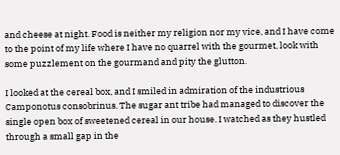and cheese at night. Food is neither my religion nor my vice, and I have come to the point of my life where I have no quarrel with the gourmet, look with some puzzlement on the gourmand and pity the glutton.

I looked at the cereal box, and I smiled in admiration of the industrious Camponotus consobrinus. The sugar ant tribe had managed to discover the single open box of sweetened cereal in our house. I watched as they hustled through a small gap in the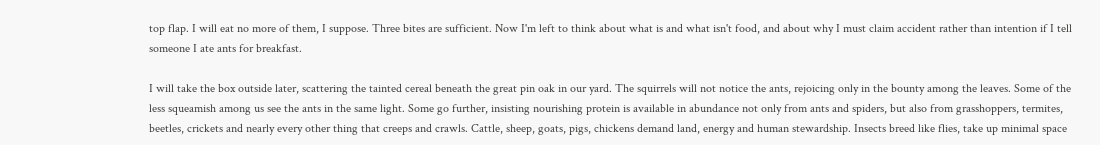top flap. I will eat no more of them, I suppose. Three bites are sufficient. Now I'm left to think about what is and what isn't food, and about why I must claim accident rather than intention if I tell someone I ate ants for breakfast.

I will take the box outside later, scattering the tainted cereal beneath the great pin oak in our yard. The squirrels will not notice the ants, rejoicing only in the bounty among the leaves. Some of the less squeamish among us see the ants in the same light. Some go further, insisting nourishing protein is available in abundance not only from ants and spiders, but also from grasshoppers, termites, beetles, crickets and nearly every other thing that creeps and crawls. Cattle, sheep, goats, pigs, chickens demand land, energy and human stewardship. Insects breed like flies, take up minimal space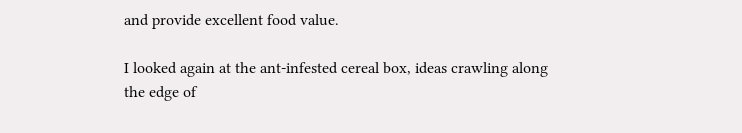and provide excellent food value.

I looked again at the ant-infested cereal box, ideas crawling along the edge of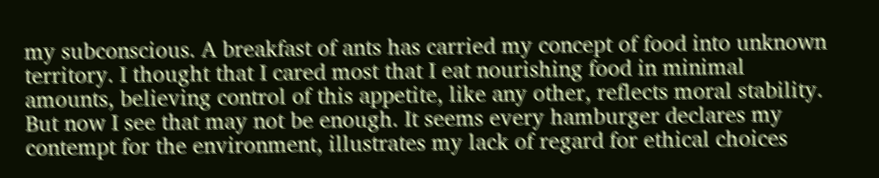my subconscious. A breakfast of ants has carried my concept of food into unknown territory. I thought that I cared most that I eat nourishing food in minimal amounts, believing control of this appetite, like any other, reflects moral stability. But now I see that may not be enough. It seems every hamburger declares my contempt for the environment, illustrates my lack of regard for ethical choices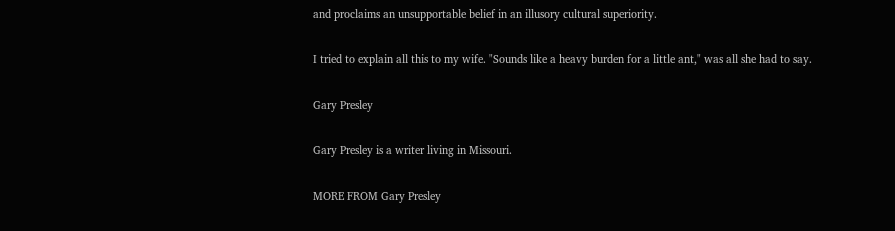and proclaims an unsupportable belief in an illusory cultural superiority.

I tried to explain all this to my wife. "Sounds like a heavy burden for a little ant," was all she had to say.

Gary Presley

Gary Presley is a writer living in Missouri.

MORE FROM Gary Presley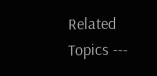Related Topics ---